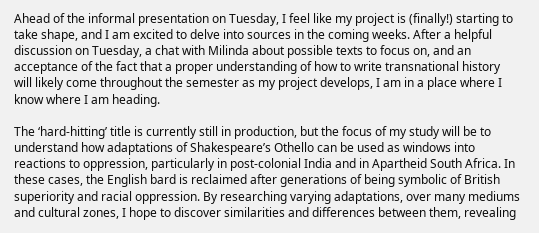Ahead of the informal presentation on Tuesday, I feel like my project is (finally!) starting to take shape, and I am excited to delve into sources in the coming weeks. After a helpful discussion on Tuesday, a chat with Milinda about possible texts to focus on, and an acceptance of the fact that a proper understanding of how to write transnational history will likely come throughout the semester as my project develops, I am in a place where I know where I am heading.

The ‘hard-hitting’ title is currently still in production, but the focus of my study will be to understand how adaptations of Shakespeare’s Othello can be used as windows into reactions to oppression, particularly in post-colonial India and in Apartheid South Africa. In these cases, the English bard is reclaimed after generations of being symbolic of British superiority and racial oppression. By researching varying adaptations, over many mediums and cultural zones, I hope to discover similarities and differences between them, revealing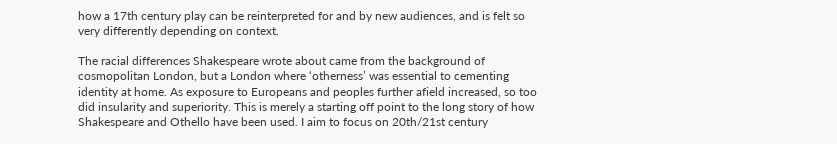how a 17th century play can be reinterpreted for and by new audiences, and is felt so very differently depending on context.

The racial differences Shakespeare wrote about came from the background of cosmopolitan London, but a London where ‘otherness’ was essential to cementing identity at home. As exposure to Europeans and peoples further afield increased, so too did insularity and superiority. This is merely a starting off point to the long story of how Shakespeare and Othello have been used. I aim to focus on 20th/21st century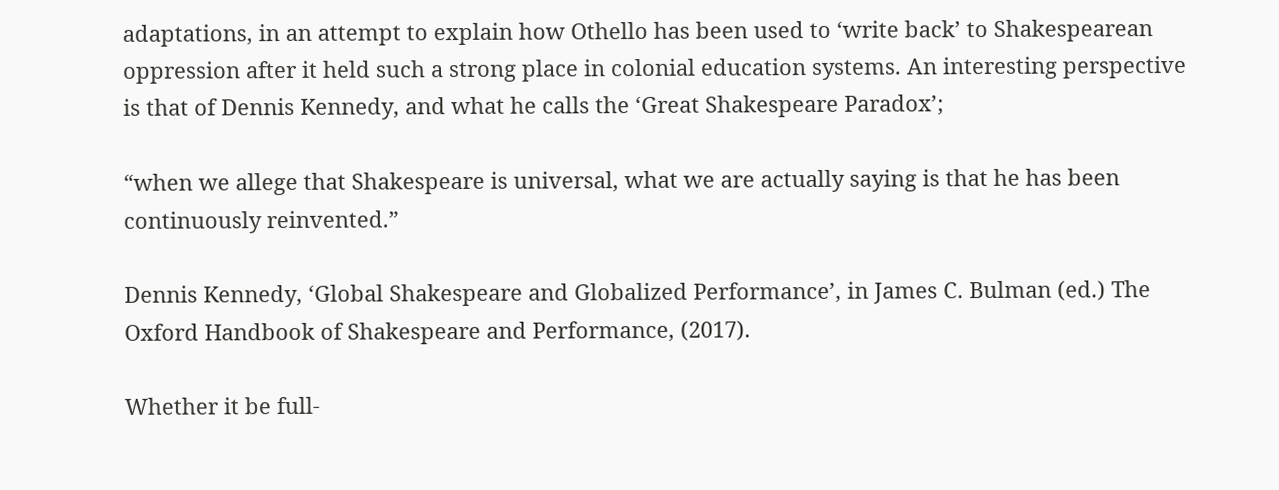adaptations, in an attempt to explain how Othello has been used to ‘write back’ to Shakespearean oppression after it held such a strong place in colonial education systems. An interesting perspective is that of Dennis Kennedy, and what he calls the ‘Great Shakespeare Paradox’;

“when we allege that Shakespeare is universal, what we are actually saying is that he has been continuously reinvented.”

Dennis Kennedy, ‘Global Shakespeare and Globalized Performance’, in James C. Bulman (ed.) The Oxford Handbook of Shakespeare and Performance, (2017).

Whether it be full-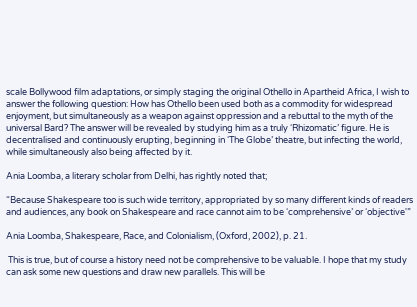scale Bollywood film adaptations, or simply staging the original Othello in Apartheid Africa, I wish to answer the following question: How has Othello been used both as a commodity for widespread enjoyment, but simultaneously as a weapon against oppression and a rebuttal to the myth of the universal Bard? The answer will be revealed by studying him as a truly ‘Rhizomatic’ figure. He is decentralised and continuously erupting, beginning in ‘The Globe’ theatre, but infecting the world, while simultaneously also being affected by it.

Ania Loomba, a literary scholar from Delhi, has rightly noted that;

“Because Shakespeare too is such wide territory, appropriated by so many different kinds of readers and audiences, any book on Shakespeare and race cannot aim to be ‘comprehensive’ or ‘objective'”

Ania Loomba, Shakespeare, Race, and Colonialism, (Oxford, 2002), p. 21.

 This is true, but of course a history need not be comprehensive to be valuable. I hope that my study can ask some new questions and draw new parallels. This will be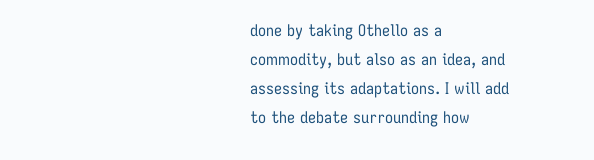done by taking Othello as a commodity, but also as an idea, and assessing its adaptations. I will add to the debate surrounding how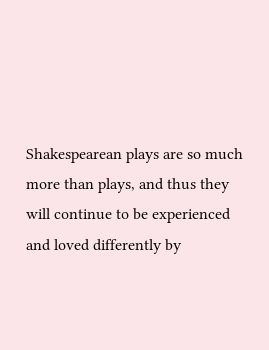Shakespearean plays are so much more than plays, and thus they will continue to be experienced and loved differently by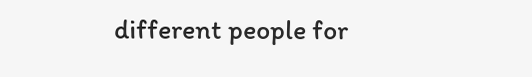different people for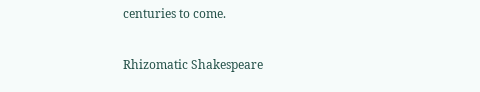centuries to come.

Rhizomatic Shakespeare